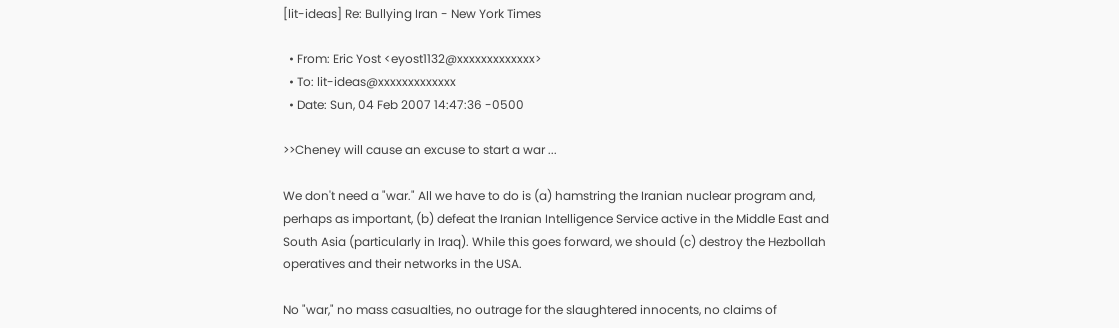[lit-ideas] Re: Bullying Iran - New York Times

  • From: Eric Yost <eyost1132@xxxxxxxxxxxxx>
  • To: lit-ideas@xxxxxxxxxxxxx
  • Date: Sun, 04 Feb 2007 14:47:36 -0500

>>Cheney will cause an excuse to start a war ...

We don't need a "war." All we have to do is (a) hamstring the Iranian nuclear program and, perhaps as important, (b) defeat the Iranian Intelligence Service active in the Middle East and South Asia (particularly in Iraq). While this goes forward, we should (c) destroy the Hezbollah operatives and their networks in the USA.

No "war," no mass casualties, no outrage for the slaughtered innocents, no claims of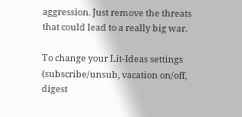aggression. Just remove the threats that could lead to a really big war.

To change your Lit-Ideas settings (subscribe/unsub, vacation on/off,
digest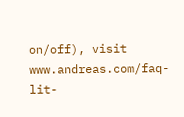on/off), visit www.andreas.com/faq-lit-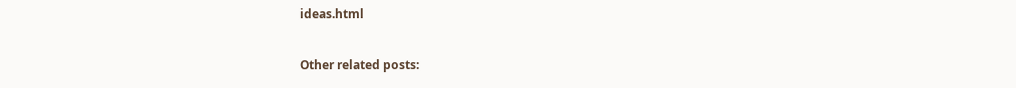ideas.html

Other related posts: